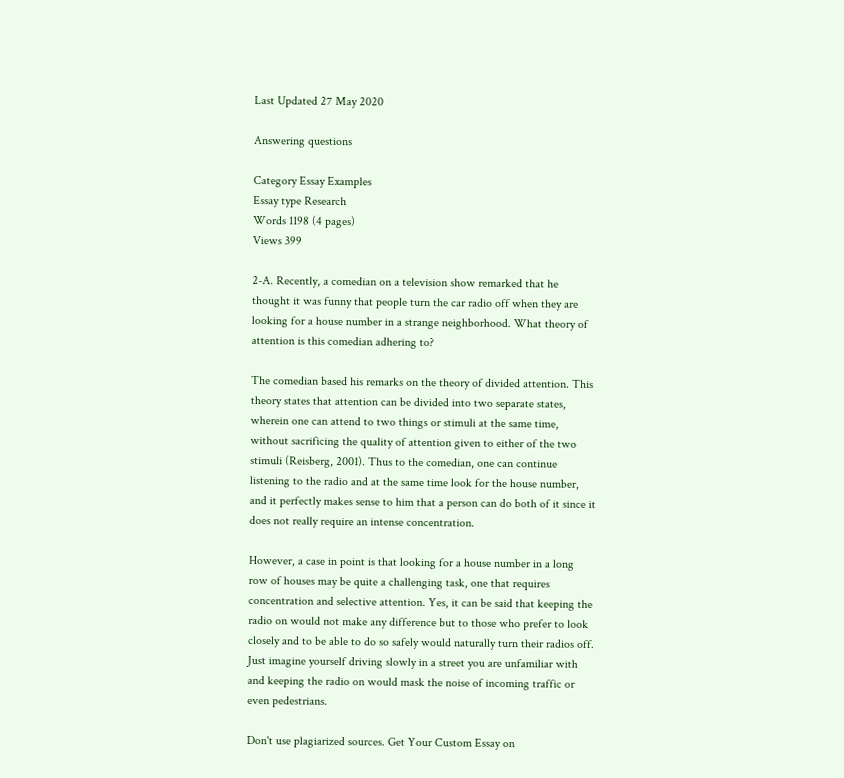Last Updated 27 May 2020

Answering questions

Category Essay Examples
Essay type Research
Words 1198 (4 pages)
Views 399

2-A. Recently, a comedian on a television show remarked that he thought it was funny that people turn the car radio off when they are looking for a house number in a strange neighborhood. What theory of attention is this comedian adhering to?

The comedian based his remarks on the theory of divided attention. This theory states that attention can be divided into two separate states, wherein one can attend to two things or stimuli at the same time, without sacrificing the quality of attention given to either of the two stimuli (Reisberg, 2001). Thus to the comedian, one can continue listening to the radio and at the same time look for the house number, and it perfectly makes sense to him that a person can do both of it since it does not really require an intense concentration.

However, a case in point is that looking for a house number in a long row of houses may be quite a challenging task, one that requires concentration and selective attention. Yes, it can be said that keeping the radio on would not make any difference but to those who prefer to look closely and to be able to do so safely would naturally turn their radios off. Just imagine yourself driving slowly in a street you are unfamiliar with and keeping the radio on would mask the noise of incoming traffic or even pedestrians.

Don't use plagiarized sources. Get Your Custom Essay on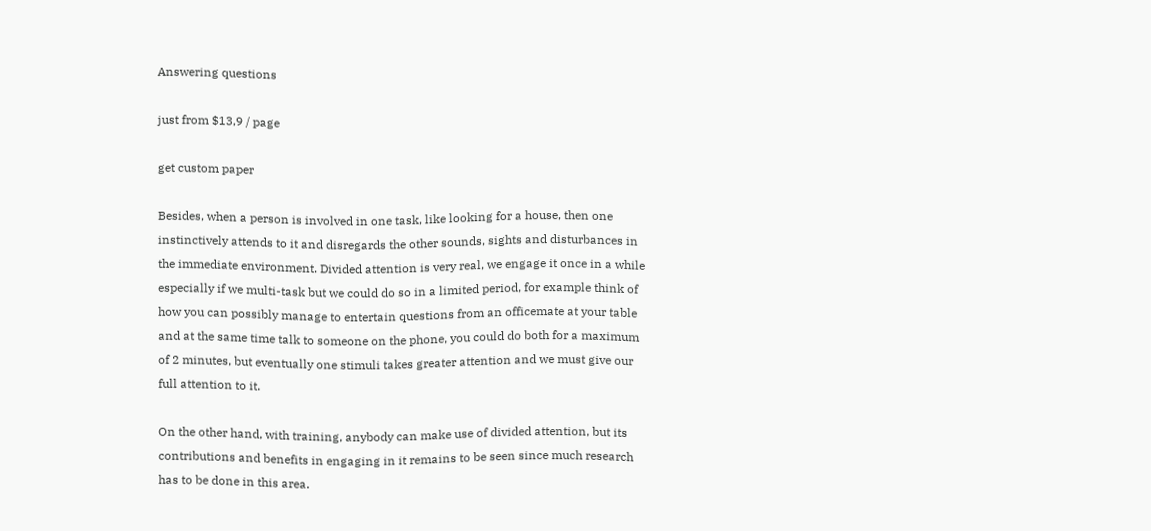Answering questions

just from $13,9 / page

get custom paper

Besides, when a person is involved in one task, like looking for a house, then one instinctively attends to it and disregards the other sounds, sights and disturbances in the immediate environment. Divided attention is very real, we engage it once in a while especially if we multi-task but we could do so in a limited period, for example think of how you can possibly manage to entertain questions from an officemate at your table and at the same time talk to someone on the phone, you could do both for a maximum of 2 minutes, but eventually one stimuli takes greater attention and we must give our full attention to it.

On the other hand, with training, anybody can make use of divided attention, but its contributions and benefits in engaging in it remains to be seen since much research has to be done in this area.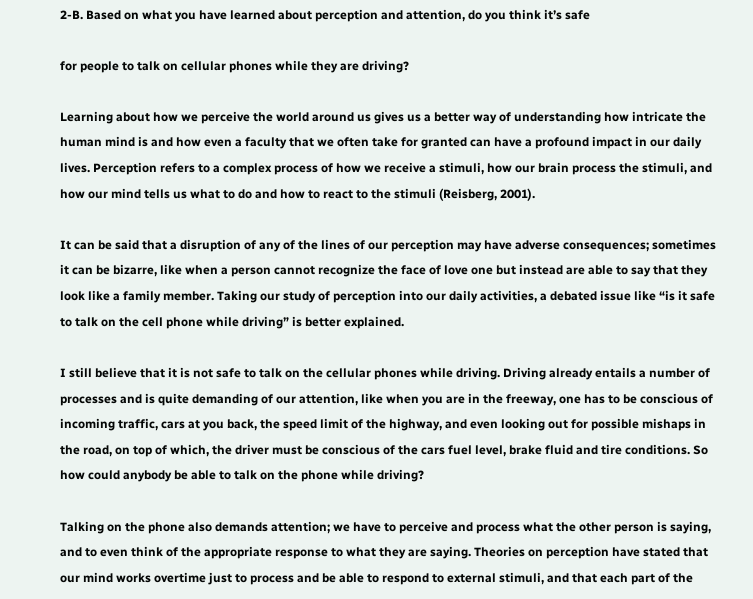2-B. Based on what you have learned about perception and attention, do you think it’s safe

for people to talk on cellular phones while they are driving?

Learning about how we perceive the world around us gives us a better way of understanding how intricate the human mind is and how even a faculty that we often take for granted can have a profound impact in our daily lives. Perception refers to a complex process of how we receive a stimuli, how our brain process the stimuli, and how our mind tells us what to do and how to react to the stimuli (Reisberg, 2001).

It can be said that a disruption of any of the lines of our perception may have adverse consequences; sometimes it can be bizarre, like when a person cannot recognize the face of love one but instead are able to say that they look like a family member. Taking our study of perception into our daily activities, a debated issue like “is it safe to talk on the cell phone while driving” is better explained.

I still believe that it is not safe to talk on the cellular phones while driving. Driving already entails a number of processes and is quite demanding of our attention, like when you are in the freeway, one has to be conscious of incoming traffic, cars at you back, the speed limit of the highway, and even looking out for possible mishaps in the road, on top of which, the driver must be conscious of the cars fuel level, brake fluid and tire conditions. So how could anybody be able to talk on the phone while driving?

Talking on the phone also demands attention; we have to perceive and process what the other person is saying, and to even think of the appropriate response to what they are saying. Theories on perception have stated that our mind works overtime just to process and be able to respond to external stimuli, and that each part of the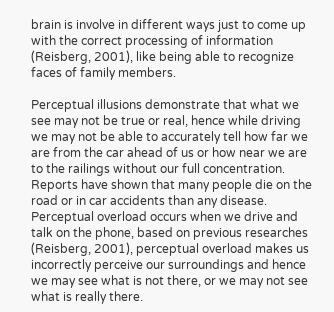brain is involve in different ways just to come up with the correct processing of information (Reisberg, 2001), like being able to recognize faces of family members.

Perceptual illusions demonstrate that what we see may not be true or real, hence while driving we may not be able to accurately tell how far we are from the car ahead of us or how near we are to the railings without our full concentration. Reports have shown that many people die on the road or in car accidents than any disease. Perceptual overload occurs when we drive and talk on the phone, based on previous researches (Reisberg, 2001), perceptual overload makes us incorrectly perceive our surroundings and hence we may see what is not there, or we may not see what is really there.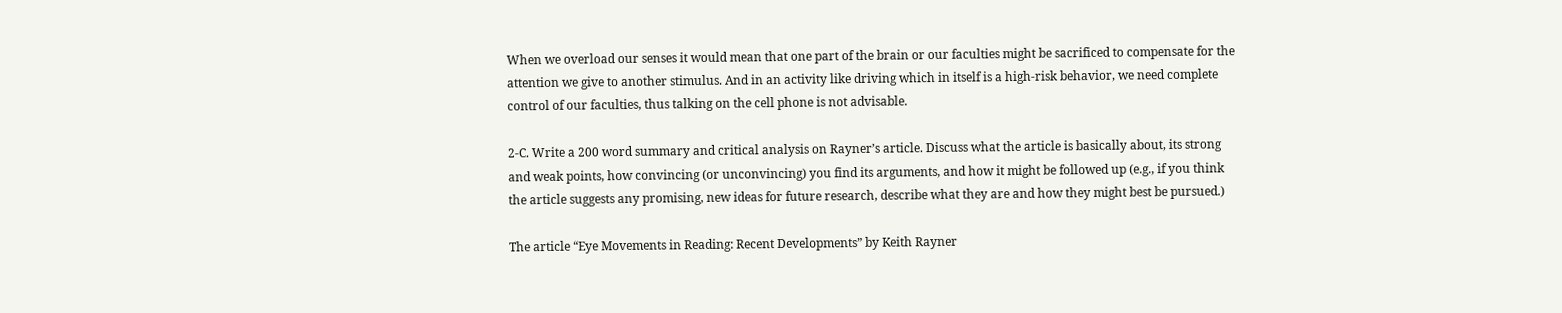When we overload our senses it would mean that one part of the brain or our faculties might be sacrificed to compensate for the attention we give to another stimulus. And in an activity like driving which in itself is a high-risk behavior, we need complete control of our faculties, thus talking on the cell phone is not advisable.

2-C. Write a 200 word summary and critical analysis on Rayner’s article. Discuss what the article is basically about, its strong and weak points, how convincing (or unconvincing) you find its arguments, and how it might be followed up (e.g., if you think the article suggests any promising, new ideas for future research, describe what they are and how they might best be pursued.)

The article “Eye Movements in Reading: Recent Developments” by Keith Rayner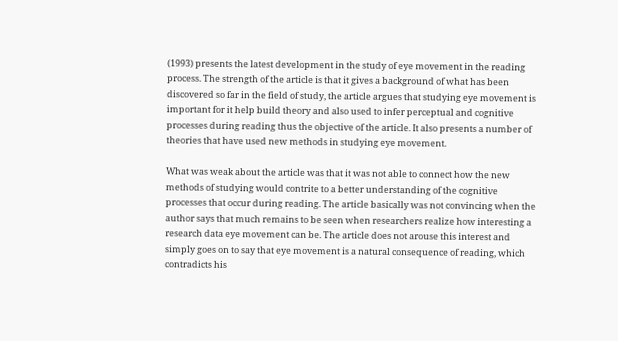(1993) presents the latest development in the study of eye movement in the reading process. The strength of the article is that it gives a background of what has been discovered so far in the field of study, the article argues that studying eye movement is important for it help build theory and also used to infer perceptual and cognitive processes during reading thus the objective of the article. It also presents a number of theories that have used new methods in studying eye movement.

What was weak about the article was that it was not able to connect how the new methods of studying would contrite to a better understanding of the cognitive processes that occur during reading. The article basically was not convincing when the author says that much remains to be seen when researchers realize how interesting a research data eye movement can be. The article does not arouse this interest and simply goes on to say that eye movement is a natural consequence of reading, which contradicts his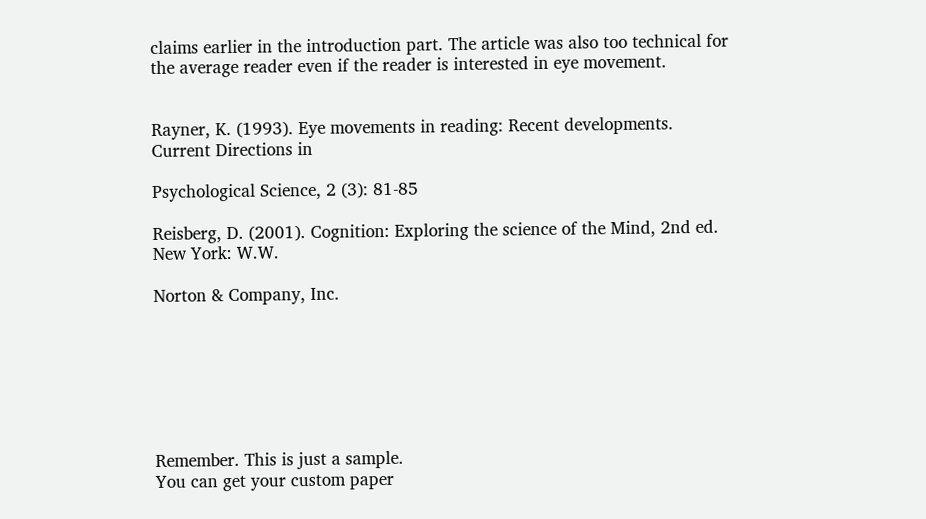claims earlier in the introduction part. The article was also too technical for the average reader even if the reader is interested in eye movement.


Rayner, K. (1993). Eye movements in reading: Recent developments. Current Directions in

Psychological Science, 2 (3): 81-85

Reisberg, D. (2001). Cognition: Exploring the science of the Mind, 2nd ed. New York: W.W.

Norton & Company, Inc.







Remember. This is just a sample.
You can get your custom paper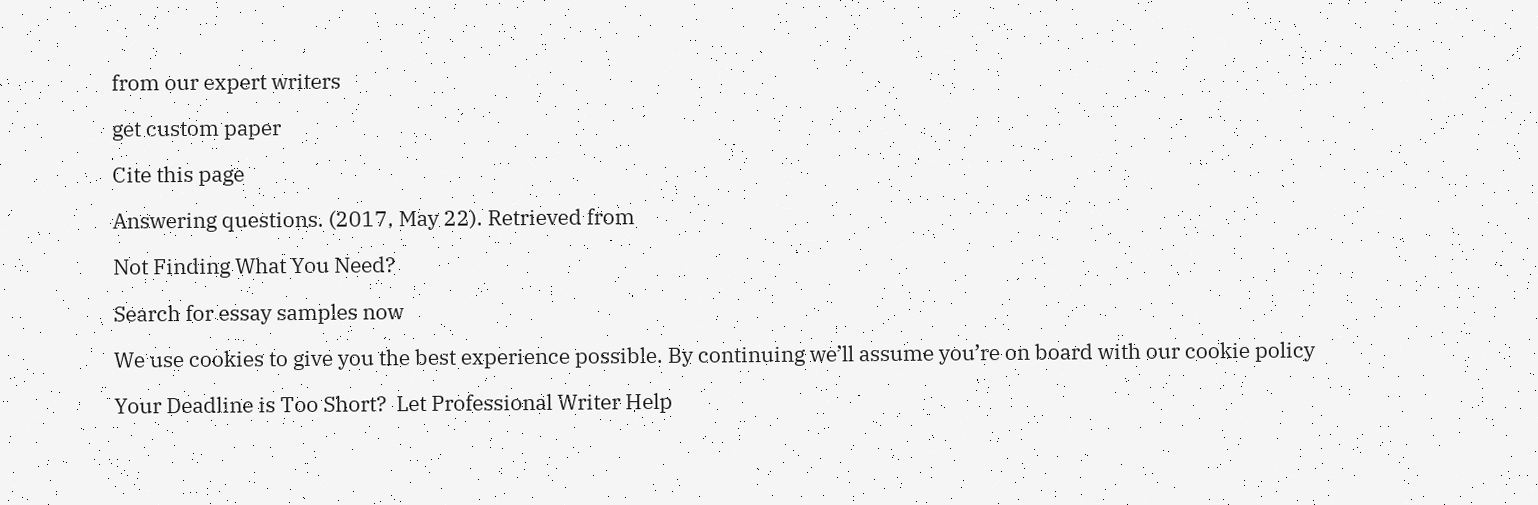from our expert writers

get custom paper

Cite this page

Answering questions. (2017, May 22). Retrieved from

Not Finding What You Need?

Search for essay samples now

We use cookies to give you the best experience possible. By continuing we’ll assume you’re on board with our cookie policy

Your Deadline is Too Short?  Let Professional Writer Help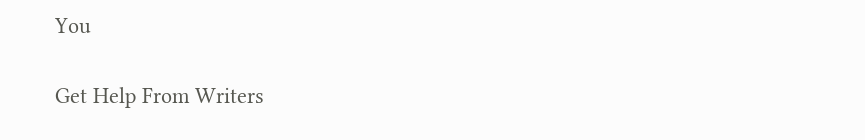You

Get Help From Writers